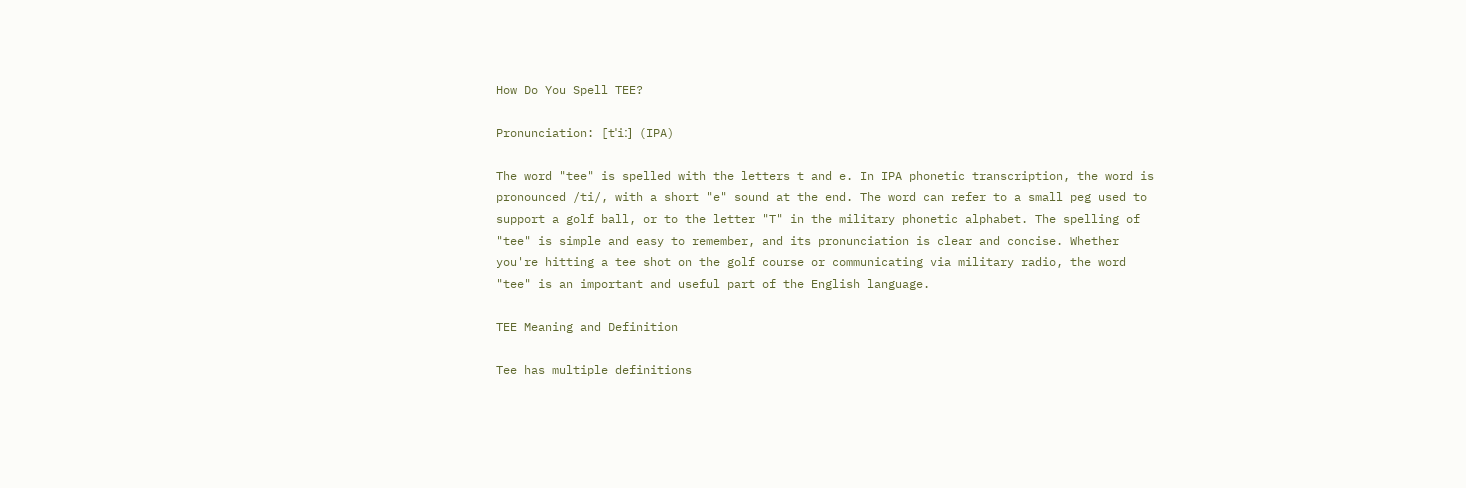How Do You Spell TEE?

Pronunciation: [tˈiː] (IPA)

The word "tee" is spelled with the letters t and e. In IPA phonetic transcription, the word is pronounced /ti/, with a short "e" sound at the end. The word can refer to a small peg used to support a golf ball, or to the letter "T" in the military phonetic alphabet. The spelling of "tee" is simple and easy to remember, and its pronunciation is clear and concise. Whether you're hitting a tee shot on the golf course or communicating via military radio, the word "tee" is an important and useful part of the English language.

TEE Meaning and Definition

Tee has multiple definitions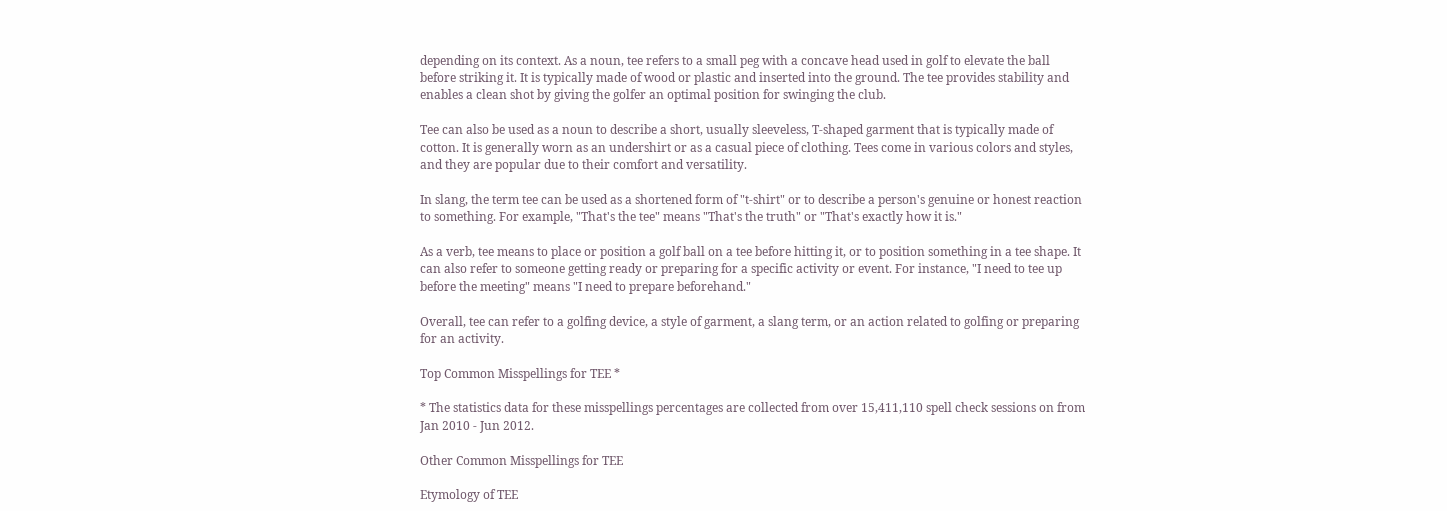depending on its context. As a noun, tee refers to a small peg with a concave head used in golf to elevate the ball before striking it. It is typically made of wood or plastic and inserted into the ground. The tee provides stability and enables a clean shot by giving the golfer an optimal position for swinging the club.

Tee can also be used as a noun to describe a short, usually sleeveless, T-shaped garment that is typically made of cotton. It is generally worn as an undershirt or as a casual piece of clothing. Tees come in various colors and styles, and they are popular due to their comfort and versatility.

In slang, the term tee can be used as a shortened form of "t-shirt" or to describe a person's genuine or honest reaction to something. For example, "That's the tee" means "That's the truth" or "That's exactly how it is."

As a verb, tee means to place or position a golf ball on a tee before hitting it, or to position something in a tee shape. It can also refer to someone getting ready or preparing for a specific activity or event. For instance, "I need to tee up before the meeting" means "I need to prepare beforehand."

Overall, tee can refer to a golfing device, a style of garment, a slang term, or an action related to golfing or preparing for an activity.

Top Common Misspellings for TEE *

* The statistics data for these misspellings percentages are collected from over 15,411,110 spell check sessions on from Jan 2010 - Jun 2012.

Other Common Misspellings for TEE

Etymology of TEE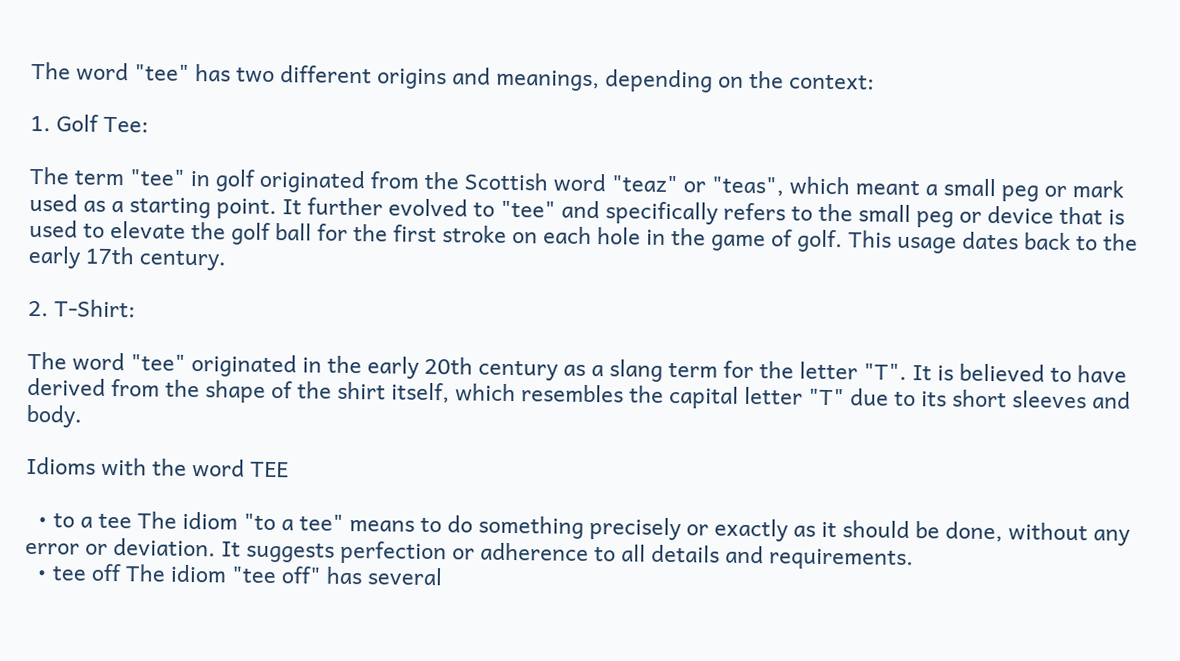The word "tee" has two different origins and meanings, depending on the context:

1. Golf Tee:

The term "tee" in golf originated from the Scottish word "teaz" or "teas", which meant a small peg or mark used as a starting point. It further evolved to "tee" and specifically refers to the small peg or device that is used to elevate the golf ball for the first stroke on each hole in the game of golf. This usage dates back to the early 17th century.

2. T-Shirt:

The word "tee" originated in the early 20th century as a slang term for the letter "T". It is believed to have derived from the shape of the shirt itself, which resembles the capital letter "T" due to its short sleeves and body.

Idioms with the word TEE

  • to a tee The idiom "to a tee" means to do something precisely or exactly as it should be done, without any error or deviation. It suggests perfection or adherence to all details and requirements.
  • tee off The idiom "tee off" has several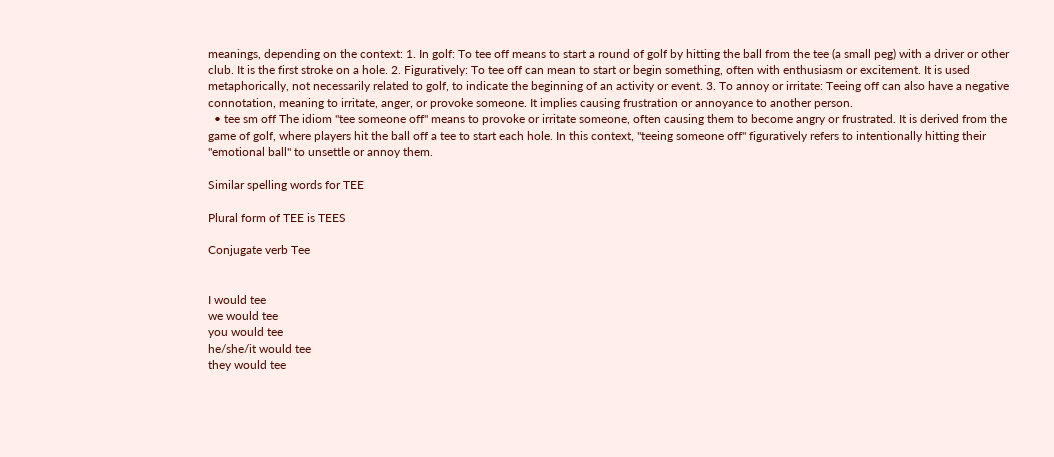meanings, depending on the context: 1. In golf: To tee off means to start a round of golf by hitting the ball from the tee (a small peg) with a driver or other club. It is the first stroke on a hole. 2. Figuratively: To tee off can mean to start or begin something, often with enthusiasm or excitement. It is used metaphorically, not necessarily related to golf, to indicate the beginning of an activity or event. 3. To annoy or irritate: Teeing off can also have a negative connotation, meaning to irritate, anger, or provoke someone. It implies causing frustration or annoyance to another person.
  • tee sm off The idiom "tee someone off" means to provoke or irritate someone, often causing them to become angry or frustrated. It is derived from the game of golf, where players hit the ball off a tee to start each hole. In this context, "teeing someone off" figuratively refers to intentionally hitting their "emotional ball" to unsettle or annoy them.

Similar spelling words for TEE

Plural form of TEE is TEES

Conjugate verb Tee


I would tee
we would tee
you would tee
he/she/it would tee
they would tee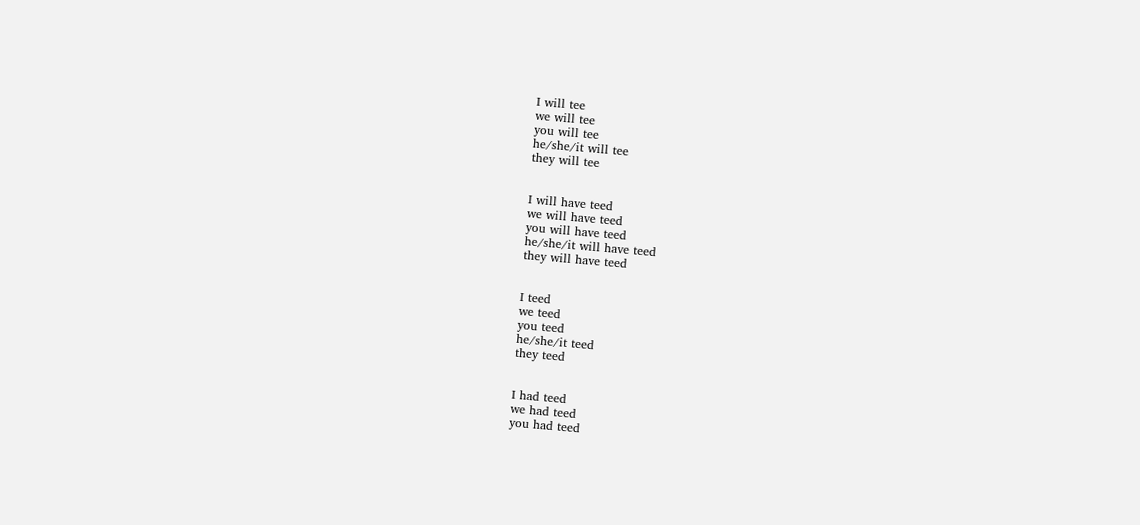I will tee
we will tee
you will tee
he/she/it will tee
they will tee


I will have teed
we will have teed
you will have teed
he/she/it will have teed
they will have teed


I teed
we teed
you teed
he/she/it teed
they teed


I had teed
we had teed
you had teed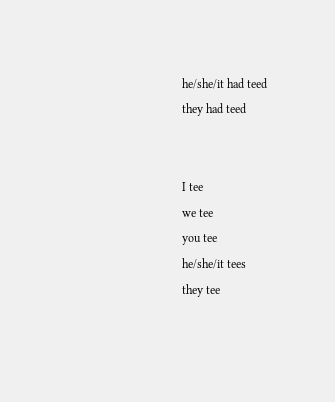he/she/it had teed
they had teed


I tee
we tee
you tee
he/she/it tees
they tee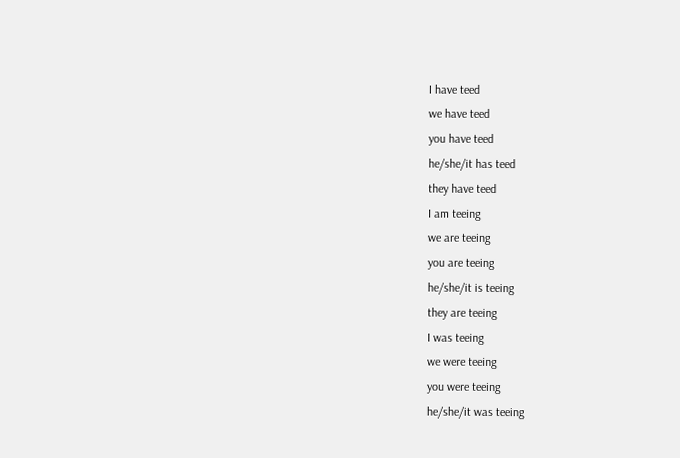I have teed
we have teed
you have teed
he/she/it has teed
they have teed
I am teeing
we are teeing
you are teeing
he/she/it is teeing
they are teeing
I was teeing
we were teeing
you were teeing
he/she/it was teeing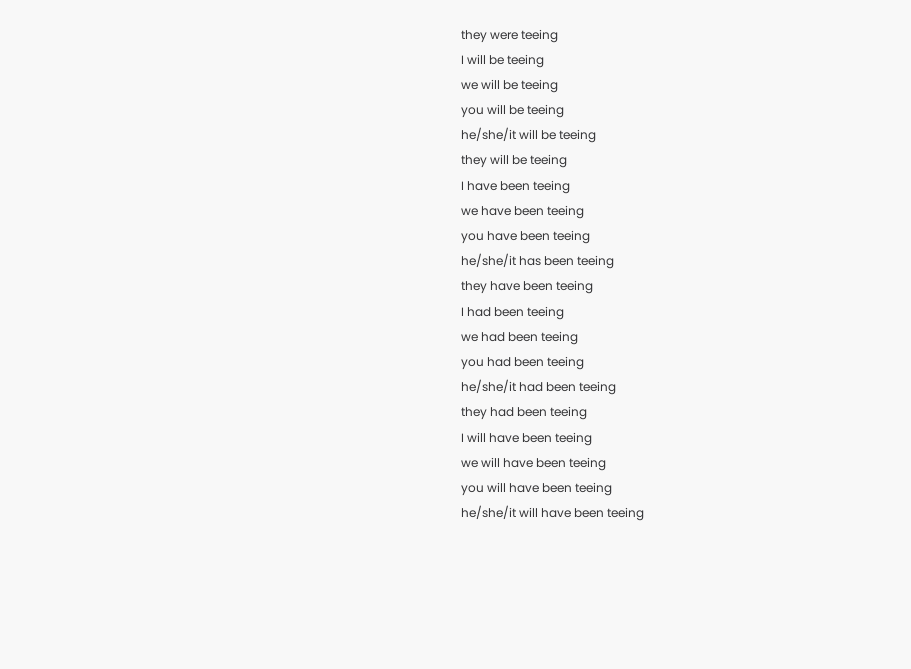they were teeing
I will be teeing
we will be teeing
you will be teeing
he/she/it will be teeing
they will be teeing
I have been teeing
we have been teeing
you have been teeing
he/she/it has been teeing
they have been teeing
I had been teeing
we had been teeing
you had been teeing
he/she/it had been teeing
they had been teeing
I will have been teeing
we will have been teeing
you will have been teeing
he/she/it will have been teeing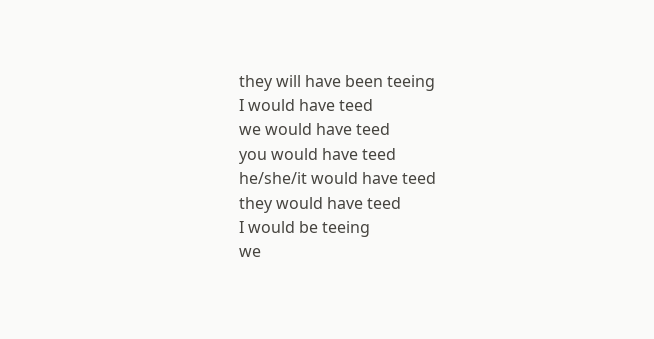they will have been teeing
I would have teed
we would have teed
you would have teed
he/she/it would have teed
they would have teed
I would be teeing
we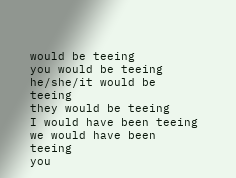would be teeing
you would be teeing
he/she/it would be teeing
they would be teeing
I would have been teeing
we would have been teeing
you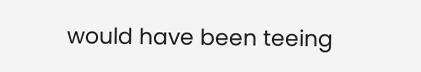would have been teeing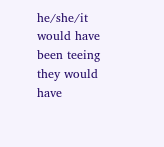he/she/it would have been teeing
they would have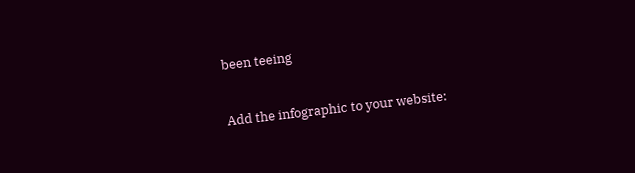been teeing


Add the infographic to your website: